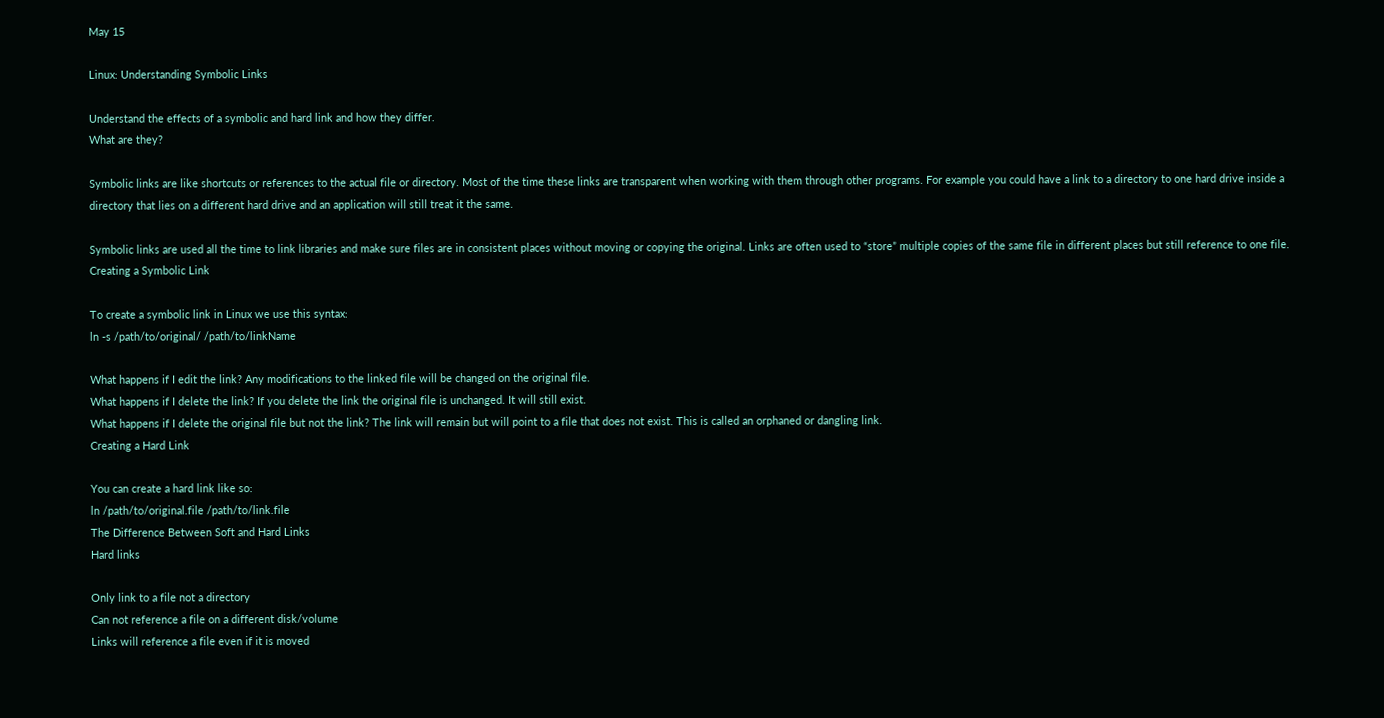May 15

Linux: Understanding Symbolic Links

Understand the effects of a symbolic and hard link and how they differ.
What are they?

Symbolic links are like shortcuts or references to the actual file or directory. Most of the time these links are transparent when working with them through other programs. For example you could have a link to a directory to one hard drive inside a directory that lies on a different hard drive and an application will still treat it the same.

Symbolic links are used all the time to link libraries and make sure files are in consistent places without moving or copying the original. Links are often used to “store” multiple copies of the same file in different places but still reference to one file.
Creating a Symbolic Link

To create a symbolic link in Linux we use this syntax:
ln -s /path/to/original/ /path/to/linkName

What happens if I edit the link? Any modifications to the linked file will be changed on the original file.
What happens if I delete the link? If you delete the link the original file is unchanged. It will still exist.
What happens if I delete the original file but not the link? The link will remain but will point to a file that does not exist. This is called an orphaned or dangling link.
Creating a Hard Link

You can create a hard link like so:
ln /path/to/original.file /path/to/link.file
The Difference Between Soft and Hard Links
Hard links

Only link to a file not a directory
Can not reference a file on a different disk/volume
Links will reference a file even if it is moved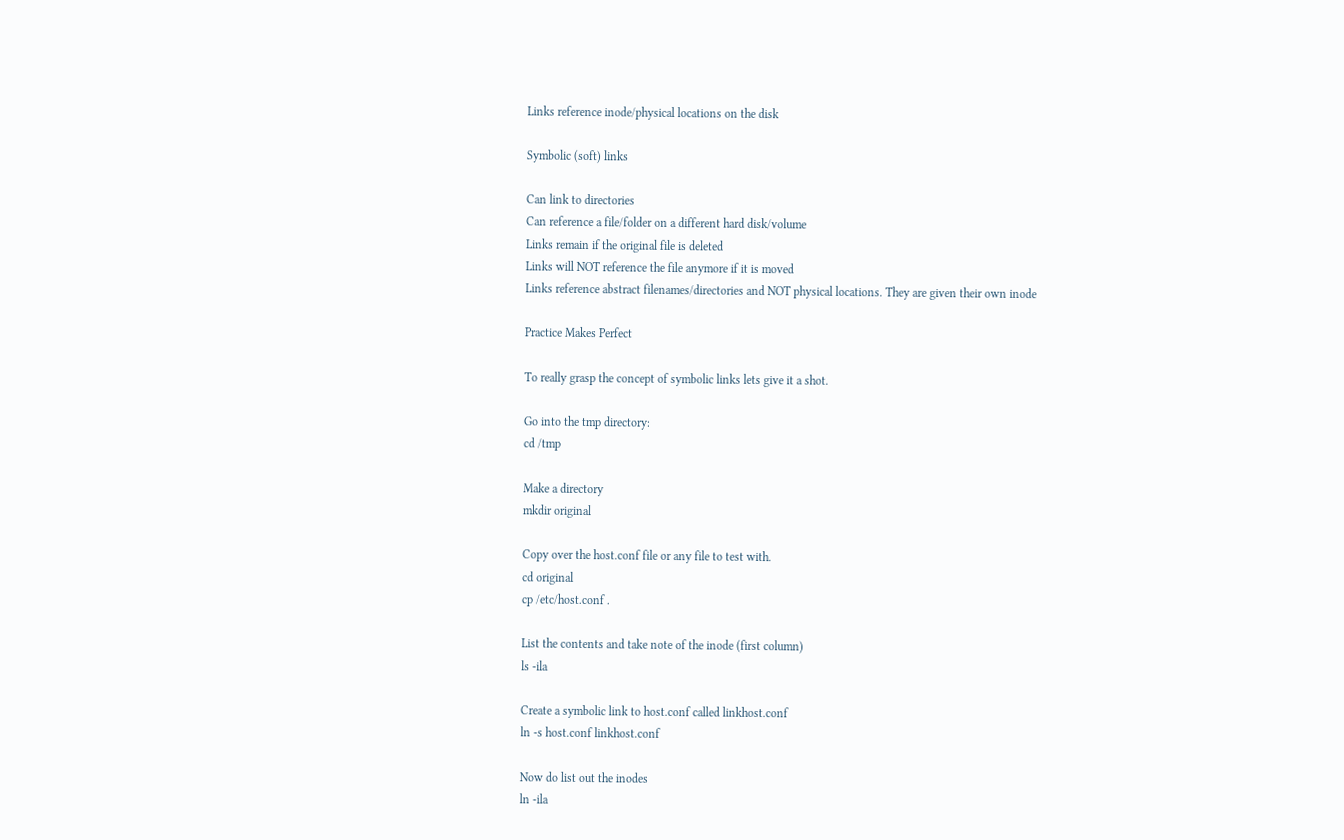Links reference inode/physical locations on the disk

Symbolic (soft) links

Can link to directories
Can reference a file/folder on a different hard disk/volume
Links remain if the original file is deleted
Links will NOT reference the file anymore if it is moved
Links reference abstract filenames/directories and NOT physical locations. They are given their own inode

Practice Makes Perfect

To really grasp the concept of symbolic links lets give it a shot.

Go into the tmp directory:
cd /tmp

Make a directory
mkdir original

Copy over the host.conf file or any file to test with.
cd original
cp /etc/host.conf .

List the contents and take note of the inode (first column)
ls -ila

Create a symbolic link to host.conf called linkhost.conf
ln -s host.conf linkhost.conf

Now do list out the inodes
ln -ila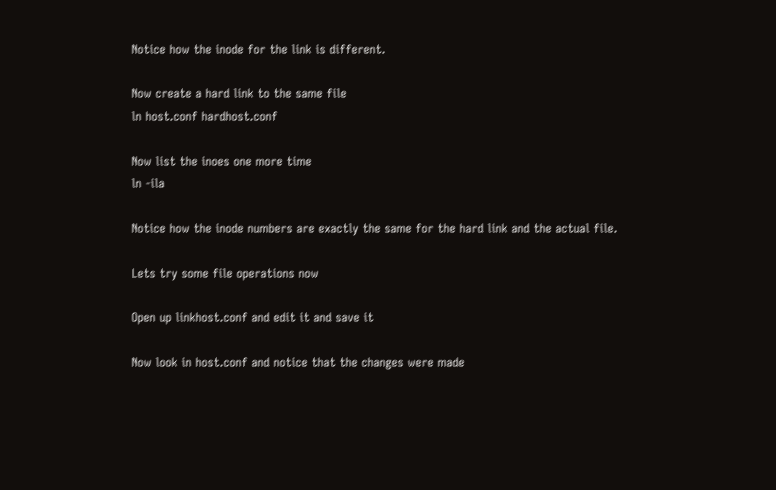Notice how the inode for the link is different.

Now create a hard link to the same file
ln host.conf hardhost.conf

Now list the inoes one more time
ln -ila

Notice how the inode numbers are exactly the same for the hard link and the actual file.

Lets try some file operations now

Open up linkhost.conf and edit it and save it

Now look in host.conf and notice that the changes were made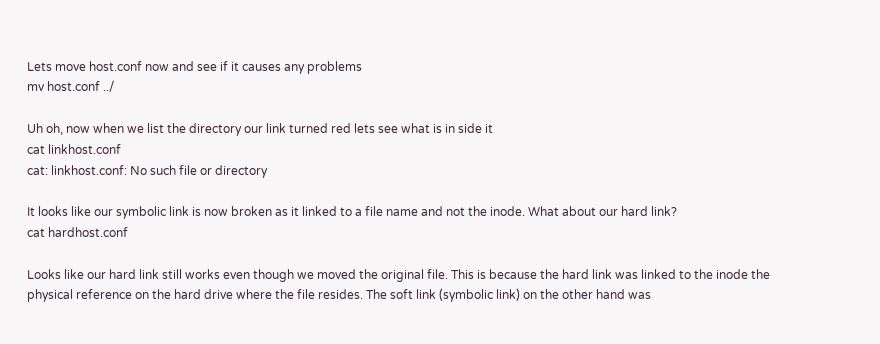Lets move host.conf now and see if it causes any problems
mv host.conf ../

Uh oh, now when we list the directory our link turned red lets see what is in side it
cat linkhost.conf
cat: linkhost.conf: No such file or directory

It looks like our symbolic link is now broken as it linked to a file name and not the inode. What about our hard link?
cat hardhost.conf

Looks like our hard link still works even though we moved the original file. This is because the hard link was linked to the inode the physical reference on the hard drive where the file resides. The soft link (symbolic link) on the other hand was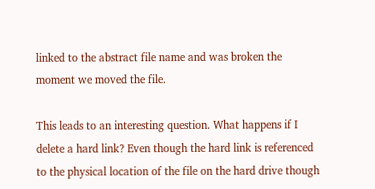linked to the abstract file name and was broken the moment we moved the file.

This leads to an interesting question. What happens if I delete a hard link? Even though the hard link is referenced to the physical location of the file on the hard drive though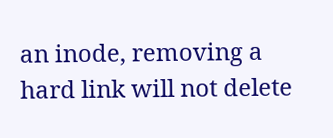an inode, removing a hard link will not delete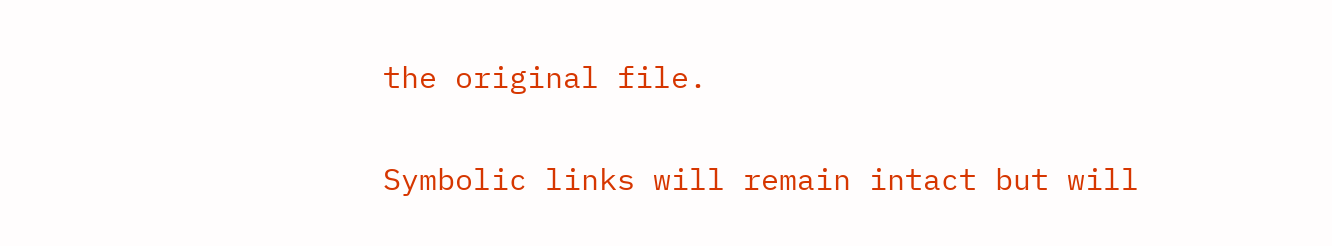the original file.

Symbolic links will remain intact but will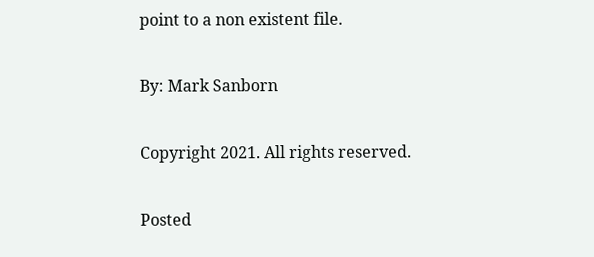point to a non existent file.

By: Mark Sanborn

Copyright 2021. All rights reserved.

Posted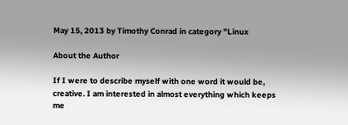May 15, 2013 by Timothy Conrad in category "Linux

About the Author

If I were to describe myself with one word it would be, creative. I am interested in almost everything which keeps me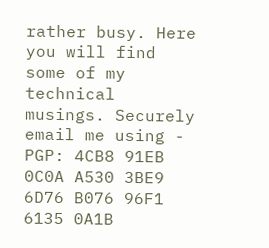rather busy. Here you will find some of my technical musings. Securely email me using - PGP: 4CB8 91EB 0C0A A530 3BE9 6D76 B076 96F1 6135 0A1B